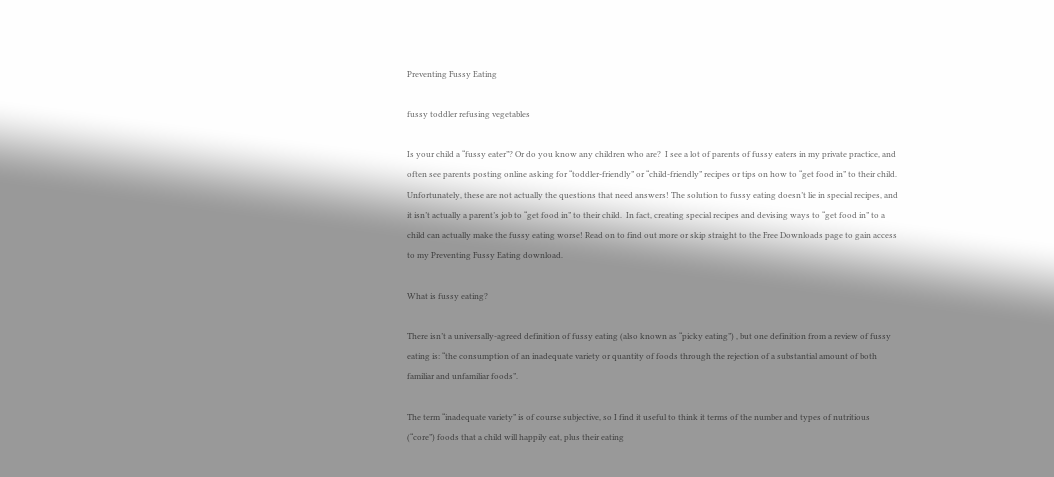Preventing Fussy Eating

fussy toddler refusing vegetables

Is your child a “fussy eater”? Or do you know any children who are?  I see a lot of parents of fussy eaters in my private practice, and often see parents posting online asking for “toddler-friendly” or “child-friendly” recipes or tips on how to “get food in” to their child.  Unfortunately, these are not actually the questions that need answers! The solution to fussy eating doesn’t lie in special recipes, and it isn’t actually a parent’s job to “get food in” to their child.  In fact, creating special recipes and devising ways to “get food in” to a child can actually make the fussy eating worse! Read on to find out more or skip straight to the Free Downloads page to gain access to my Preventing Fussy Eating download.

What is fussy eating?

There isn’t a universally-agreed definition of fussy eating (also known as “picky eating”) , but one definition from a review of fussy eating is: “the consumption of an inadequate variety or quantity of foods through the rejection of a substantial amount of both familiar and unfamiliar foods”.

The term “inadequate variety” is of course subjective, so I find it useful to think it terms of the number and types of nutritious (“core”) foods that a child will happily eat, plus their eating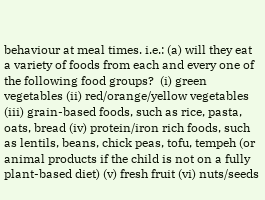behaviour at meal times. i.e.: (a) will they eat a variety of foods from each and every one of the following food groups?  (i) green vegetables (ii) red/orange/yellow vegetables (iii) grain-based foods, such as rice, pasta, oats, bread (iv) protein/iron rich foods, such as lentils, beans, chick peas, tofu, tempeh (or animal products if the child is not on a fully plant-based diet) (v) fresh fruit (vi) nuts/seeds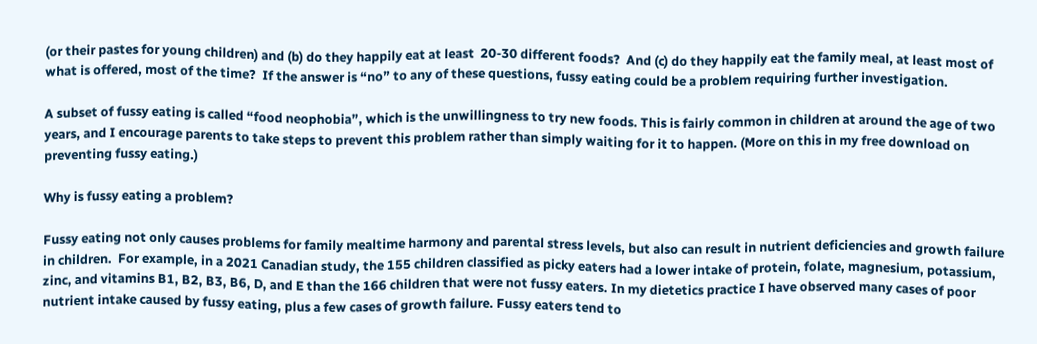(or their pastes for young children) and (b) do they happily eat at least  20-30 different foods?  And (c) do they happily eat the family meal, at least most of what is offered, most of the time?  If the answer is “no” to any of these questions, fussy eating could be a problem requiring further investigation.

A subset of fussy eating is called “food neophobia”, which is the unwillingness to try new foods. This is fairly common in children at around the age of two years, and I encourage parents to take steps to prevent this problem rather than simply waiting for it to happen. (More on this in my free download on preventing fussy eating.)

Why is fussy eating a problem?

Fussy eating not only causes problems for family mealtime harmony and parental stress levels, but also can result in nutrient deficiencies and growth failure in children.  For example, in a 2021 Canadian study, the 155 children classified as picky eaters had a lower intake of protein, folate, magnesium, potassium, zinc, and vitamins B1, B2, B3, B6, D, and E than the 166 children that were not fussy eaters. In my dietetics practice I have observed many cases of poor nutrient intake caused by fussy eating, plus a few cases of growth failure. Fussy eaters tend to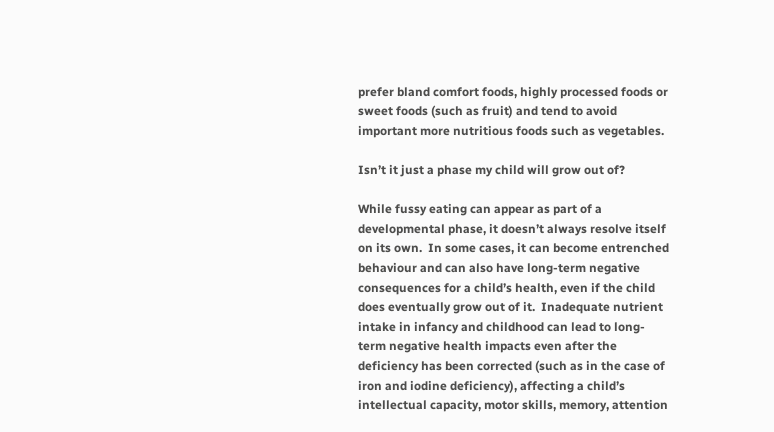prefer bland comfort foods, highly processed foods or sweet foods (such as fruit) and tend to avoid important more nutritious foods such as vegetables.

Isn’t it just a phase my child will grow out of?

While fussy eating can appear as part of a developmental phase, it doesn’t always resolve itself on its own.  In some cases, it can become entrenched behaviour and can also have long-term negative consequences for a child’s health, even if the child does eventually grow out of it.  Inadequate nutrient intake in infancy and childhood can lead to long-term negative health impacts even after the deficiency has been corrected (such as in the case of iron and iodine deficiency), affecting a child’s intellectual capacity, motor skills, memory, attention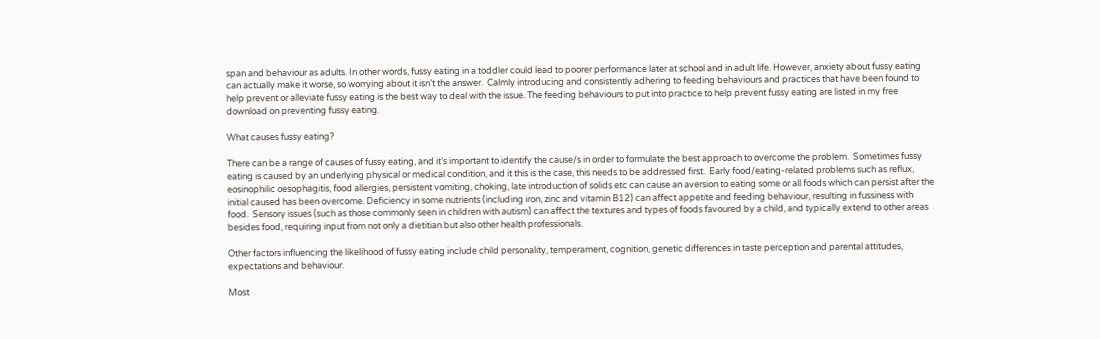span and behaviour as adults. In other words, fussy eating in a toddler could lead to poorer performance later at school and in adult life. However, anxiety about fussy eating can actually make it worse, so worrying about it isn’t the answer.  Calmly introducing and consistently adhering to feeding behaviours and practices that have been found to help prevent or alleviate fussy eating is the best way to deal with the issue. The feeding behaviours to put into practice to help prevent fussy eating are listed in my free download on preventing fussy eating.

What causes fussy eating?

There can be a range of causes of fussy eating, and it’s important to identify the cause/s in order to formulate the best approach to overcome the problem.  Sometimes fussy eating is caused by an underlying physical or medical condition, and it this is the case, this needs to be addressed first.  Early food/eating-related problems such as reflux, eosinophilic oesophagitis, food allergies, persistent vomiting, choking, late introduction of solids etc can cause an aversion to eating some or all foods which can persist after the initial caused has been overcome. Deficiency in some nutrients (including iron, zinc and vitamin B12) can affect appetite and feeding behaviour, resulting in fussiness with food.  Sensory issues (such as those commonly seen in children with autism) can affect the textures and types of foods favoured by a child, and typically extend to other areas besides food, requiring input from not only a dietitian but also other health professionals.

Other factors influencing the likelihood of fussy eating include child personality, temperament, cognition, genetic differences in taste perception and parental attitudes, expectations and behaviour.

Most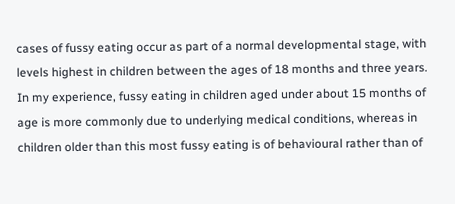cases of fussy eating occur as part of a normal developmental stage, with levels highest in children between the ages of 18 months and three years.   In my experience, fussy eating in children aged under about 15 months of age is more commonly due to underlying medical conditions, whereas in children older than this most fussy eating is of behavioural rather than of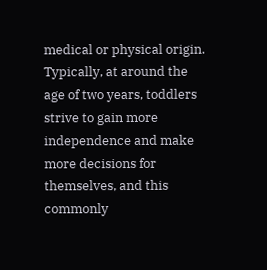medical or physical origin.  Typically, at around the age of two years, toddlers strive to gain more independence and make more decisions for themselves, and this commonly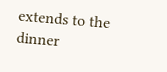extends to the dinner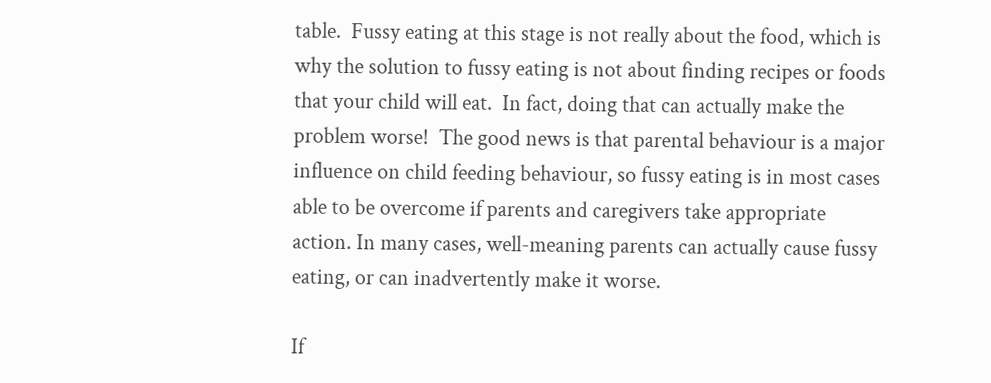table.  Fussy eating at this stage is not really about the food, which is why the solution to fussy eating is not about finding recipes or foods that your child will eat.  In fact, doing that can actually make the problem worse!  The good news is that parental behaviour is a major influence on child feeding behaviour, so fussy eating is in most cases able to be overcome if parents and caregivers take appropriate action. In many cases, well-meaning parents can actually cause fussy eating, or can inadvertently make it worse.

If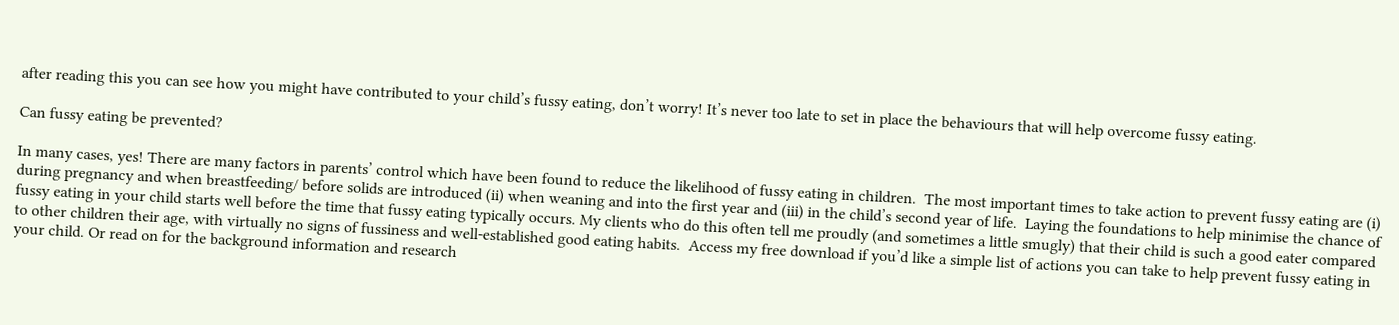after reading this you can see how you might have contributed to your child’s fussy eating, don’t worry! It’s never too late to set in place the behaviours that will help overcome fussy eating.

Can fussy eating be prevented?

In many cases, yes! There are many factors in parents’ control which have been found to reduce the likelihood of fussy eating in children.  The most important times to take action to prevent fussy eating are (i) during pregnancy and when breastfeeding/ before solids are introduced (ii) when weaning and into the first year and (iii) in the child’s second year of life.  Laying the foundations to help minimise the chance of fussy eating in your child starts well before the time that fussy eating typically occurs. My clients who do this often tell me proudly (and sometimes a little smugly) that their child is such a good eater compared to other children their age, with virtually no signs of fussiness and well-established good eating habits.  Access my free download if you’d like a simple list of actions you can take to help prevent fussy eating in your child. Or read on for the background information and research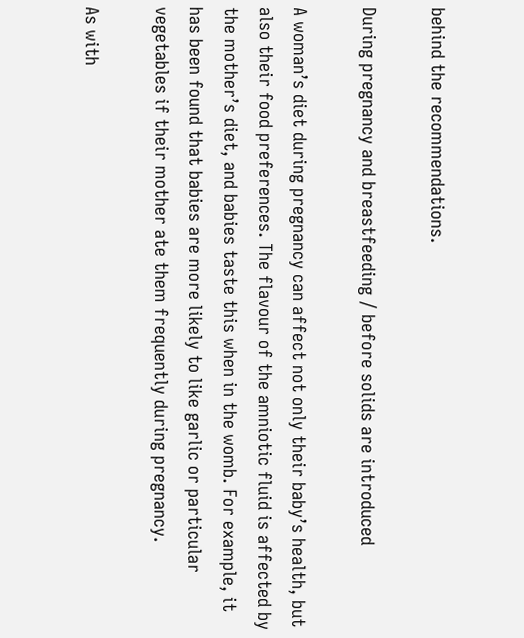behind the recommendations.

During pregnancy and breastfeeding / before solids are introduced

A woman’s diet during pregnancy can affect not only their baby’s health, but also their food preferences. The flavour of the amniotic fluid is affected by the mother’s diet, and babies taste this when in the womb. For example, it has been found that babies are more likely to like garlic or particular vegetables if their mother ate them frequently during pregnancy.

As with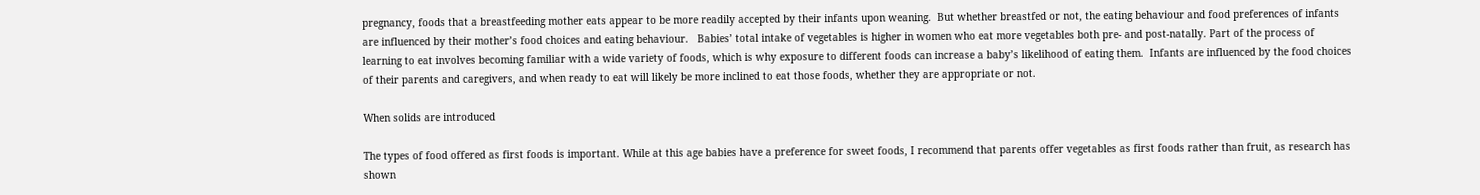pregnancy, foods that a breastfeeding mother eats appear to be more readily accepted by their infants upon weaning.  But whether breastfed or not, the eating behaviour and food preferences of infants are influenced by their mother’s food choices and eating behaviour.   Babies’ total intake of vegetables is higher in women who eat more vegetables both pre- and post-natally. Part of the process of learning to eat involves becoming familiar with a wide variety of foods, which is why exposure to different foods can increase a baby’s likelihood of eating them.  Infants are influenced by the food choices of their parents and caregivers, and when ready to eat will likely be more inclined to eat those foods, whether they are appropriate or not.

When solids are introduced

The types of food offered as first foods is important. While at this age babies have a preference for sweet foods, I recommend that parents offer vegetables as first foods rather than fruit, as research has shown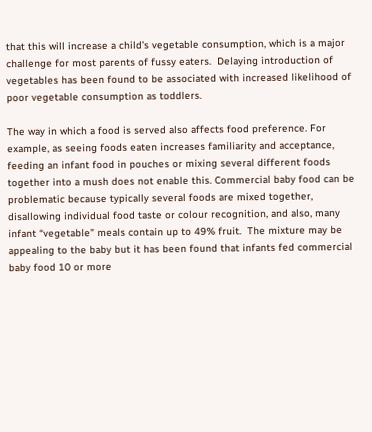that this will increase a child’s vegetable consumption, which is a major challenge for most parents of fussy eaters.  Delaying introduction of vegetables has been found to be associated with increased likelihood of poor vegetable consumption as toddlers.

The way in which a food is served also affects food preference. For example, as seeing foods eaten increases familiarity and acceptance, feeding an infant food in pouches or mixing several different foods together into a mush does not enable this. Commercial baby food can be problematic because typically several foods are mixed together, disallowing individual food taste or colour recognition, and also, many infant “vegetable” meals contain up to 49% fruit.  The mixture may be appealing to the baby but it has been found that infants fed commercial baby food 10 or more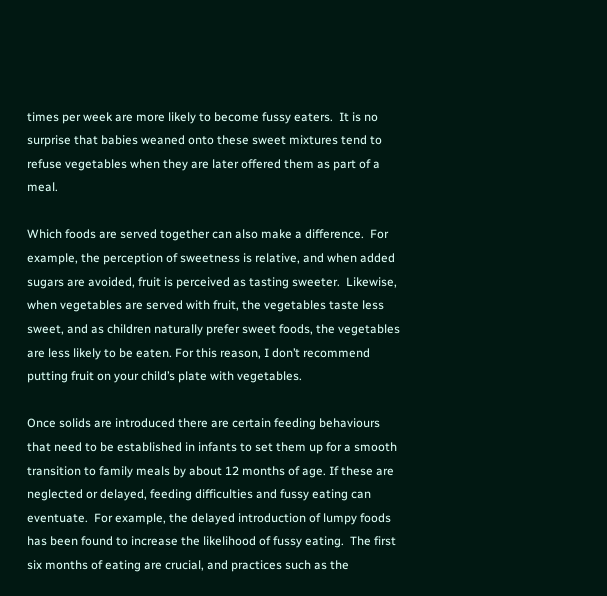times per week are more likely to become fussy eaters.  It is no surprise that babies weaned onto these sweet mixtures tend to refuse vegetables when they are later offered them as part of a meal.

Which foods are served together can also make a difference.  For example, the perception of sweetness is relative, and when added sugars are avoided, fruit is perceived as tasting sweeter.  Likewise, when vegetables are served with fruit, the vegetables taste less sweet, and as children naturally prefer sweet foods, the vegetables are less likely to be eaten. For this reason, I don’t recommend putting fruit on your child’s plate with vegetables.

Once solids are introduced there are certain feeding behaviours that need to be established in infants to set them up for a smooth transition to family meals by about 12 months of age. If these are neglected or delayed, feeding difficulties and fussy eating can eventuate.  For example, the delayed introduction of lumpy foods has been found to increase the likelihood of fussy eating.  The first six months of eating are crucial, and practices such as the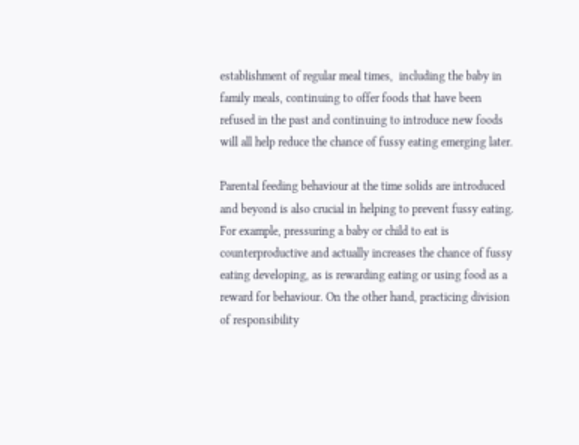establishment of regular meal times,  including the baby in family meals, continuing to offer foods that have been refused in the past and continuing to introduce new foods will all help reduce the chance of fussy eating emerging later.

Parental feeding behaviour at the time solids are introduced and beyond is also crucial in helping to prevent fussy eating.  For example, pressuring a baby or child to eat is counterproductive and actually increases the chance of fussy eating developing, as is rewarding eating or using food as a reward for behaviour. On the other hand, practicing division of responsibility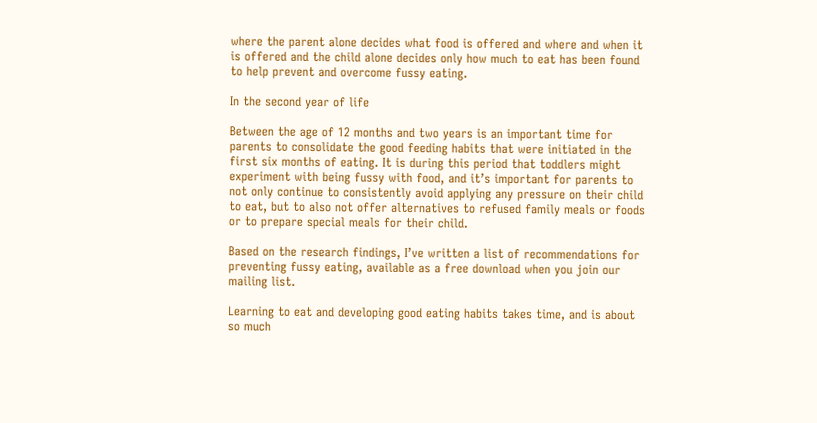where the parent alone decides what food is offered and where and when it is offered and the child alone decides only how much to eat has been found to help prevent and overcome fussy eating.

In the second year of life

Between the age of 12 months and two years is an important time for parents to consolidate the good feeding habits that were initiated in the first six months of eating. It is during this period that toddlers might experiment with being fussy with food, and it’s important for parents to not only continue to consistently avoid applying any pressure on their child to eat, but to also not offer alternatives to refused family meals or foods or to prepare special meals for their child.

Based on the research findings, I’ve written a list of recommendations for preventing fussy eating, available as a free download when you join our mailing list.

Learning to eat and developing good eating habits takes time, and is about so much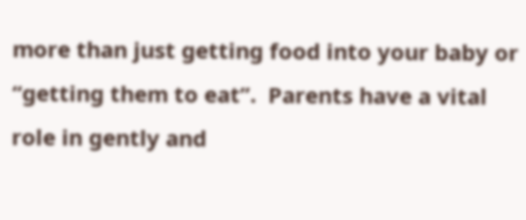more than just getting food into your baby or “getting them to eat”.  Parents have a vital role in gently and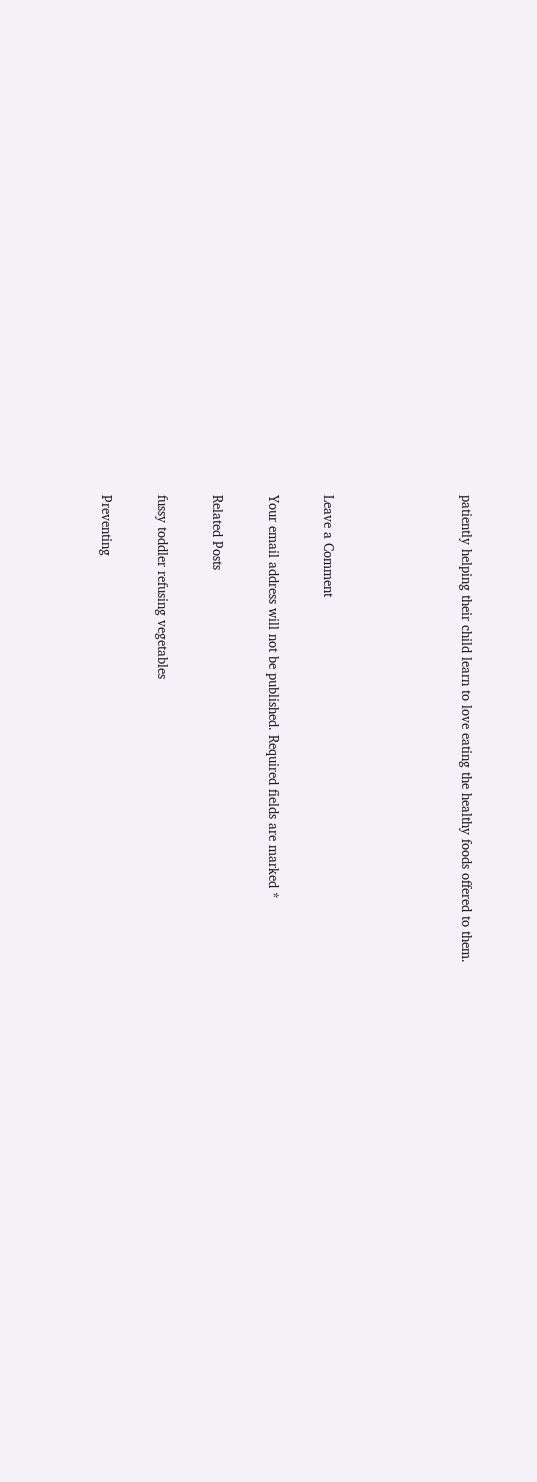patiently helping their child learn to love eating the healthy foods offered to them.




Leave a Comment

Your email address will not be published. Required fields are marked *

Related Posts

fussy toddler refusing vegetables

Preventing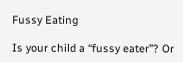Fussy Eating

Is your child a “fussy eater”? Or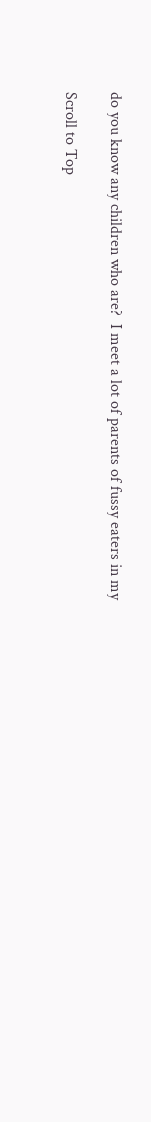do you know any children who are?  I meet a lot of parents of fussy eaters in my

Scroll to Top